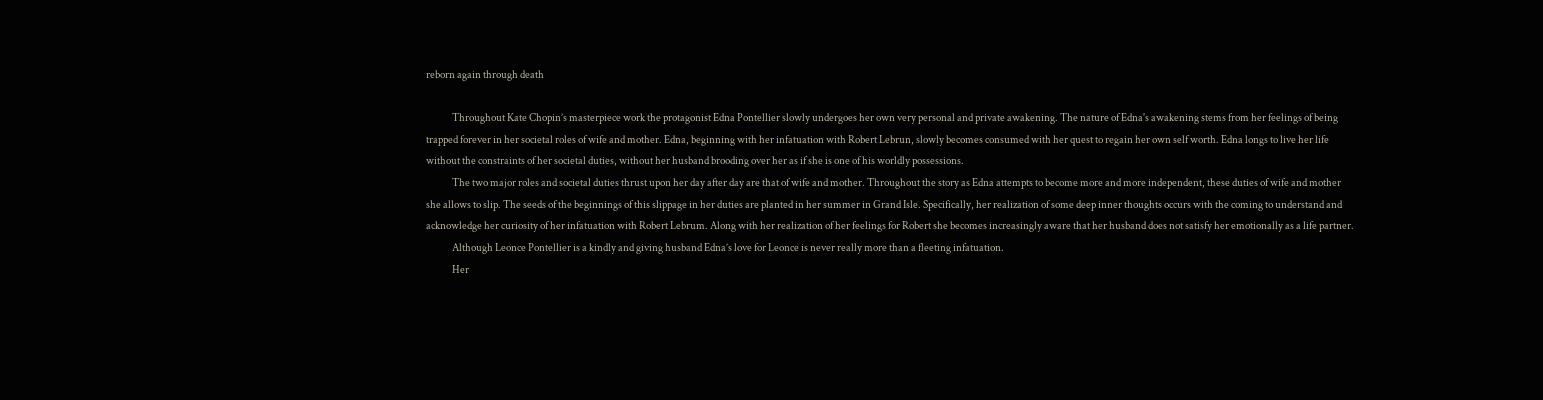reborn again through death

             Throughout Kate Chopin’s masterpiece work the protagonist Edna Pontellier slowly undergoes her own very personal and private awakening. The nature of Edna's awakening stems from her feelings of being trapped forever in her societal roles of wife and mother. Edna, beginning with her infatuation with Robert Lebrun, slowly becomes consumed with her quest to regain her own self worth. Edna longs to live her life without the constraints of her societal duties, without her husband brooding over her as if she is one of his worldly possessions.
             The two major roles and societal duties thrust upon her day after day are that of wife and mother. Throughout the story as Edna attempts to become more and more independent, these duties of wife and mother she allows to slip. The seeds of the beginnings of this slippage in her duties are planted in her summer in Grand Isle. Specifically, her realization of some deep inner thoughts occurs with the coming to understand and acknowledge her curiosity of her infatuation with Robert Lebrum. Along with her realization of her feelings for Robert she becomes increasingly aware that her husband does not satisfy her emotionally as a life partner.
             Although Leonce Pontellier is a kindly and giving husband Edna’s love for Leonce is never really more than a fleeting infatuation.
             Her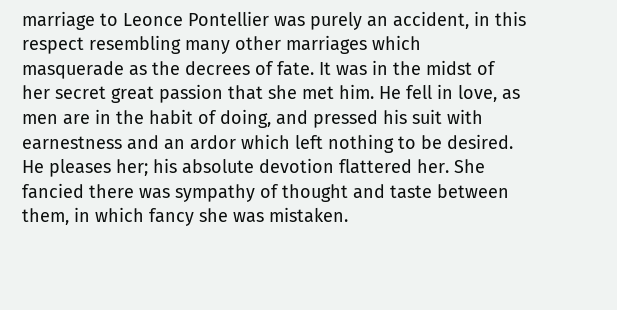marriage to Leonce Pontellier was purely an accident, in this respect resembling many other marriages which masquerade as the decrees of fate. It was in the midst of her secret great passion that she met him. He fell in love, as men are in the habit of doing, and pressed his suit with earnestness and an ardor which left nothing to be desired. He pleases her; his absolute devotion flattered her. She fancied there was sympathy of thought and taste between them, in which fancy she was mistaken.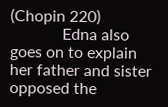(Chopin 220)
             Edna also goes on to explain her father and sister opposed the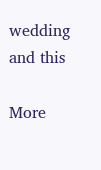wedding and this

More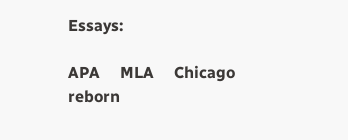Essays:

APA     MLA     Chicago
reborn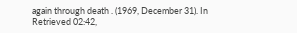again through death . (1969, December 31). In Retrieved 02:42,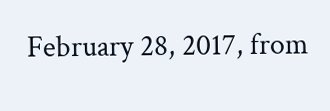February 28, 2017, from